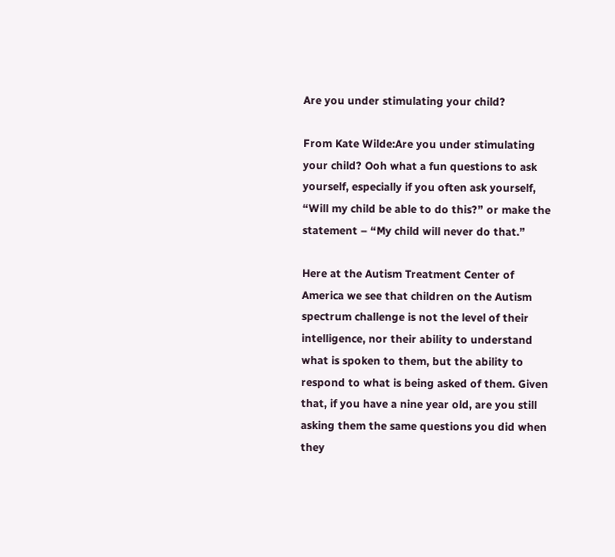Are you under stimulating your child?

From Kate Wilde:Are you under stimulating your child? Ooh what a fun questions to ask yourself, especially if you often ask yourself, “Will my child be able to do this?” or make the statement – “My child will never do that.”

Here at the Autism Treatment Center of America we see that children on the Autism spectrum challenge is not the level of their intelligence, nor their ability to understand what is spoken to them, but the ability to respond to what is being asked of them. Given that, if you have a nine year old, are you still asking them the same questions you did when they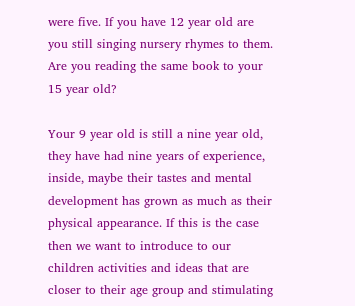were five. If you have 12 year old are you still singing nursery rhymes to them. Are you reading the same book to your 15 year old?

Your 9 year old is still a nine year old, they have had nine years of experience, inside, maybe their tastes and mental development has grown as much as their physical appearance. If this is the case then we want to introduce to our children activities and ideas that are closer to their age group and stimulating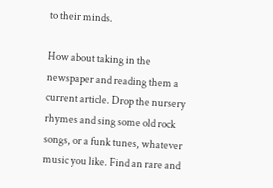to their minds.

How about taking in the newspaper and reading them a current article. Drop the nursery rhymes and sing some old rock songs, or a funk tunes, whatever music you like. Find an rare and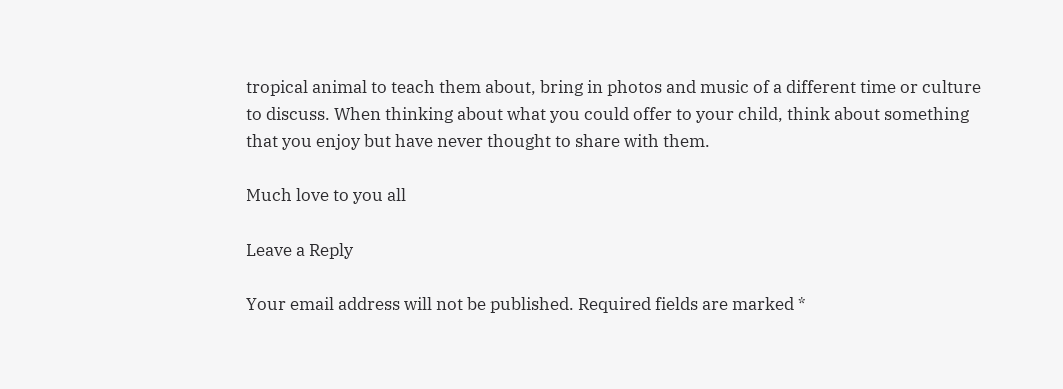tropical animal to teach them about, bring in photos and music of a different time or culture to discuss. When thinking about what you could offer to your child, think about something that you enjoy but have never thought to share with them.

Much love to you all

Leave a Reply

Your email address will not be published. Required fields are marked *